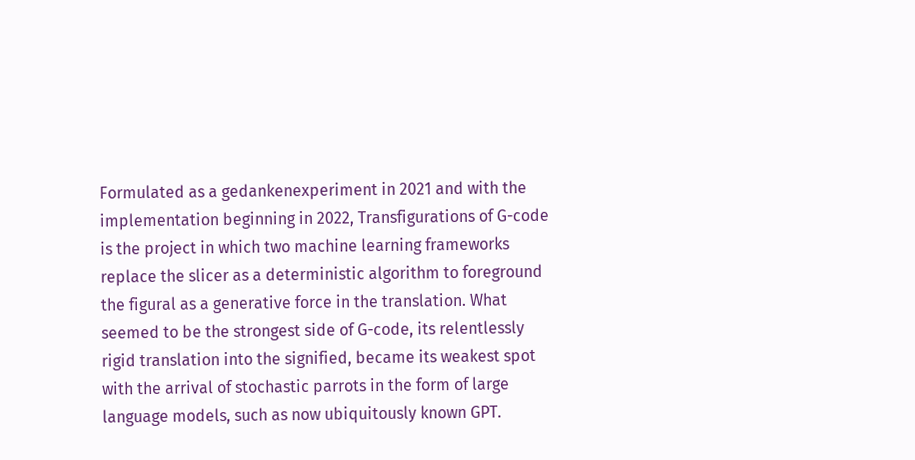Formulated as a gedankenexperiment in 2021 and with the implementation beginning in 2022, Transfigurations of G-code is the project in which two machine learning frameworks replace the slicer as a deterministic algorithm to foreground the figural as a generative force in the translation. What seemed to be the strongest side of G-code, its relentlessly rigid translation into the signified, became its weakest spot with the arrival of stochastic parrots in the form of large language models, such as now ubiquitously known GPT.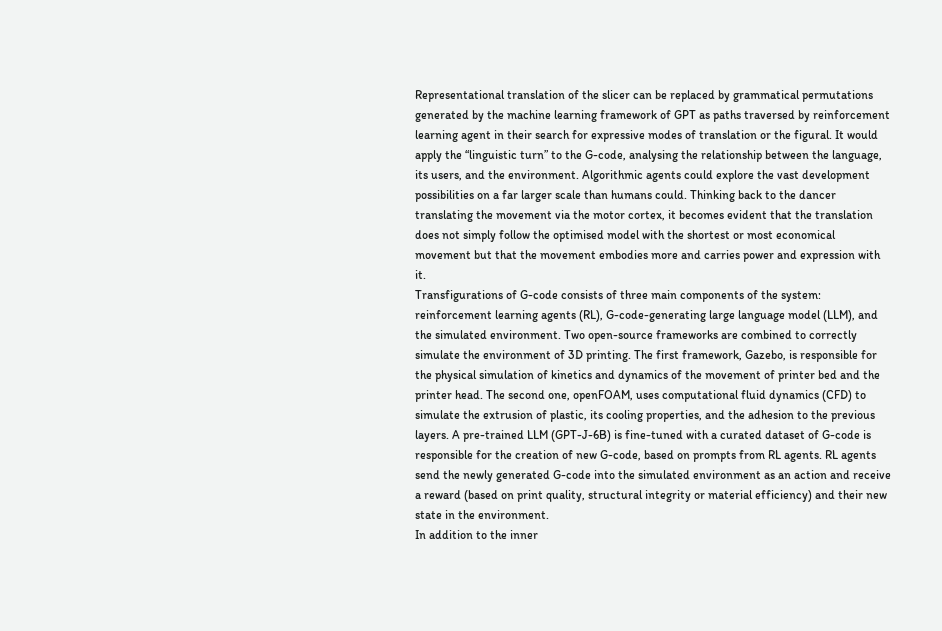Representational translation of the slicer can be replaced by grammatical permutations generated by the machine learning framework of GPT as paths traversed by reinforcement learning agent in their search for expressive modes of translation or the figural. It would apply the “linguistic turn” to the G-code, analysing the relationship between the language, its users, and the environment. Algorithmic agents could explore the vast development possibilities on a far larger scale than humans could. Thinking back to the dancer translating the movement via the motor cortex, it becomes evident that the translation does not simply follow the optimised model with the shortest or most economical movement but that the movement embodies more and carries power and expression with it.
Transfigurations of G-code consists of three main components of the system: reinforcement learning agents (RL), G-code-generating large language model (LLM), and the simulated environment. Two open-source frameworks are combined to correctly simulate the environment of 3D printing. The first framework, Gazebo, is responsible for the physical simulation of kinetics and dynamics of the movement of printer bed and the printer head. The second one, openFOAM, uses computational fluid dynamics (CFD) to simulate the extrusion of plastic, its cooling properties, and the adhesion to the previous layers. A pre-trained LLM (GPT-J-6B) is fine-tuned with a curated dataset of G-code is responsible for the creation of new G-code, based on prompts from RL agents. RL agents send the newly generated G-code into the simulated environment as an action and receive a reward (based on print quality, structural integrity or material efficiency) and their new state in the environment.
In addition to the inner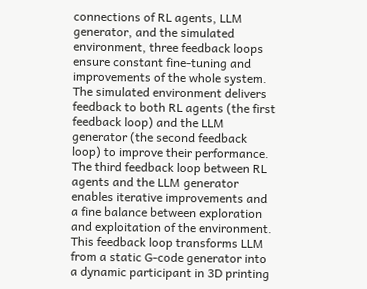connections of RL agents, LLM generator, and the simulated environment, three feedback loops ensure constant fine-tuning and improvements of the whole system. The simulated environment delivers feedback to both RL agents (the first feedback loop) and the LLM generator (the second feedback loop) to improve their performance. The third feedback loop between RL agents and the LLM generator enables iterative improvements and a fine balance between exploration and exploitation of the environment. This feedback loop transforms LLM from a static G-code generator into a dynamic participant in 3D printing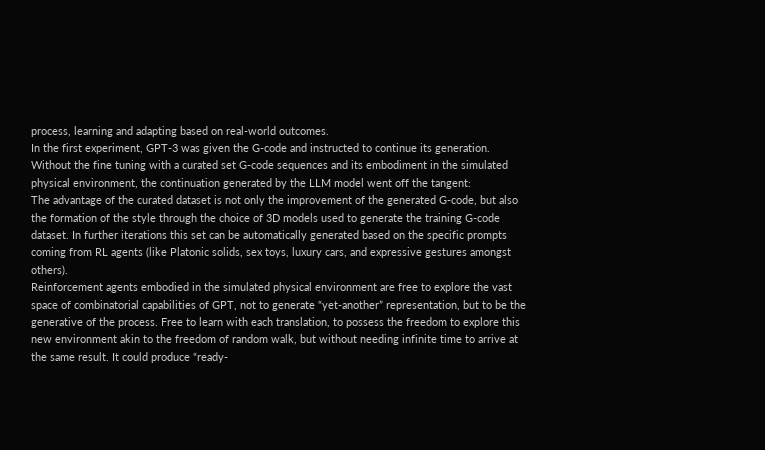process, learning and adapting based on real-world outcomes.
In the first experiment, GPT-3 was given the G-code and instructed to continue its generation.
Without the fine tuning with a curated set G-code sequences and its embodiment in the simulated physical environment, the continuation generated by the LLM model went off the tangent:
The advantage of the curated dataset is not only the improvement of the generated G-code, but also the formation of the style through the choice of 3D models used to generate the training G-code dataset. In further iterations this set can be automatically generated based on the specific prompts coming from RL agents (like Platonic solids, sex toys, luxury cars, and expressive gestures amongst others).
Reinforcement agents embodied in the simulated physical environment are free to explore the vast space of combinatorial capabilities of GPT, not to generate “yet-another” representation, but to be the generative of the process. Free to learn with each translation, to possess the freedom to explore this new environment akin to the freedom of random walk, but without needing infinite time to arrive at the same result. It could produce “ready-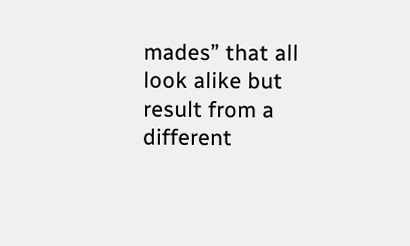mades” that all look alike but result from a different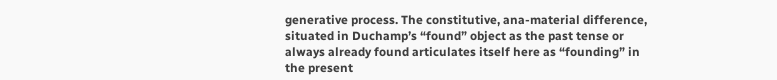generative process. The constitutive, ana-material difference, situated in Duchamp’s “found” object as the past tense or always already found articulates itself here as “founding” in the present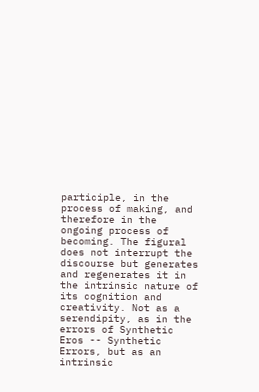participle, in the process of making, and therefore in the ongoing process of becoming. The figural does not interrupt the discourse but generates and regenerates it in the intrinsic nature of its cognition and creativity. Not as a serendipity, as in the errors of Synthetic Eros -- Synthetic Errors, but as an intrinsic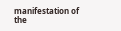manifestation of the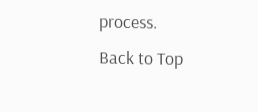process.
Back to Top